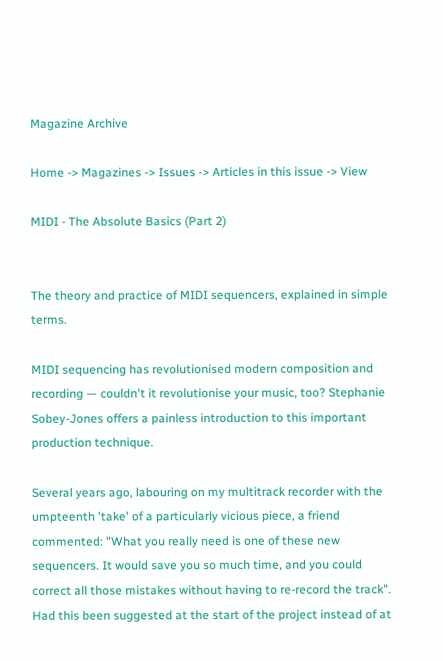Magazine Archive

Home -> Magazines -> Issues -> Articles in this issue -> View

MIDI - The Absolute Basics (Part 2)


The theory and practice of MIDI sequencers, explained in simple terms.

MIDI sequencing has revolutionised modern composition and recording — couldn't it revolutionise your music, too? Stephanie Sobey-Jones offers a painless introduction to this important production technique.

Several years ago, labouring on my multitrack recorder with the umpteenth 'take' of a particularly vicious piece, a friend commented: "What you really need is one of these new sequencers. It would save you so much time, and you could correct all those mistakes without having to re-record the track". Had this been suggested at the start of the project instead of at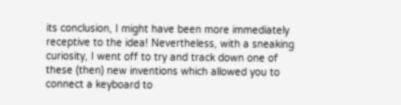its conclusion, I might have been more immediately receptive to the idea! Nevertheless, with a sneaking curiosity, I went off to try and track down one of these (then) new inventions which allowed you to connect a keyboard to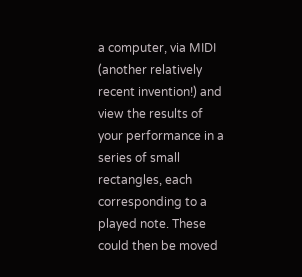a computer, via MIDI (another relatively recent invention!) and view the results of your performance in a series of small rectangles, each corresponding to a played note. These could then be moved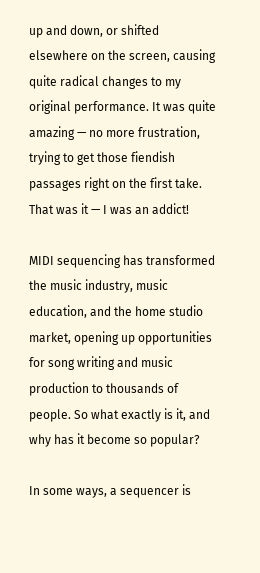up and down, or shifted elsewhere on the screen, causing quite radical changes to my original performance. It was quite amazing — no more frustration, trying to get those fiendish passages right on the first take. That was it — I was an addict!

MIDI sequencing has transformed the music industry, music education, and the home studio market, opening up opportunities for song writing and music production to thousands of people. So what exactly is it, and why has it become so popular?

In some ways, a sequencer is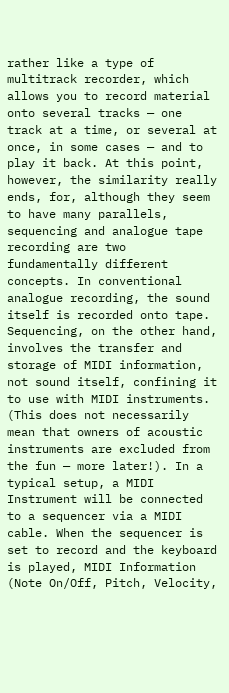rather like a type of multitrack recorder, which allows you to record material onto several tracks — one track at a time, or several at once, in some cases — and to play it back. At this point, however, the similarity really ends, for, although they seem to have many parallels, sequencing and analogue tape recording are two fundamentally different concepts. In conventional analogue recording, the sound itself is recorded onto tape. Sequencing, on the other hand, involves the transfer and storage of MIDI information, not sound itself, confining it to use with MIDI instruments. (This does not necessarily mean that owners of acoustic instruments are excluded from the fun — more later!). In a typical setup, a MIDI Instrument will be connected to a sequencer via a MIDI cable. When the sequencer is set to record and the keyboard is played, MIDI Information (Note On/Off, Pitch, Velocity,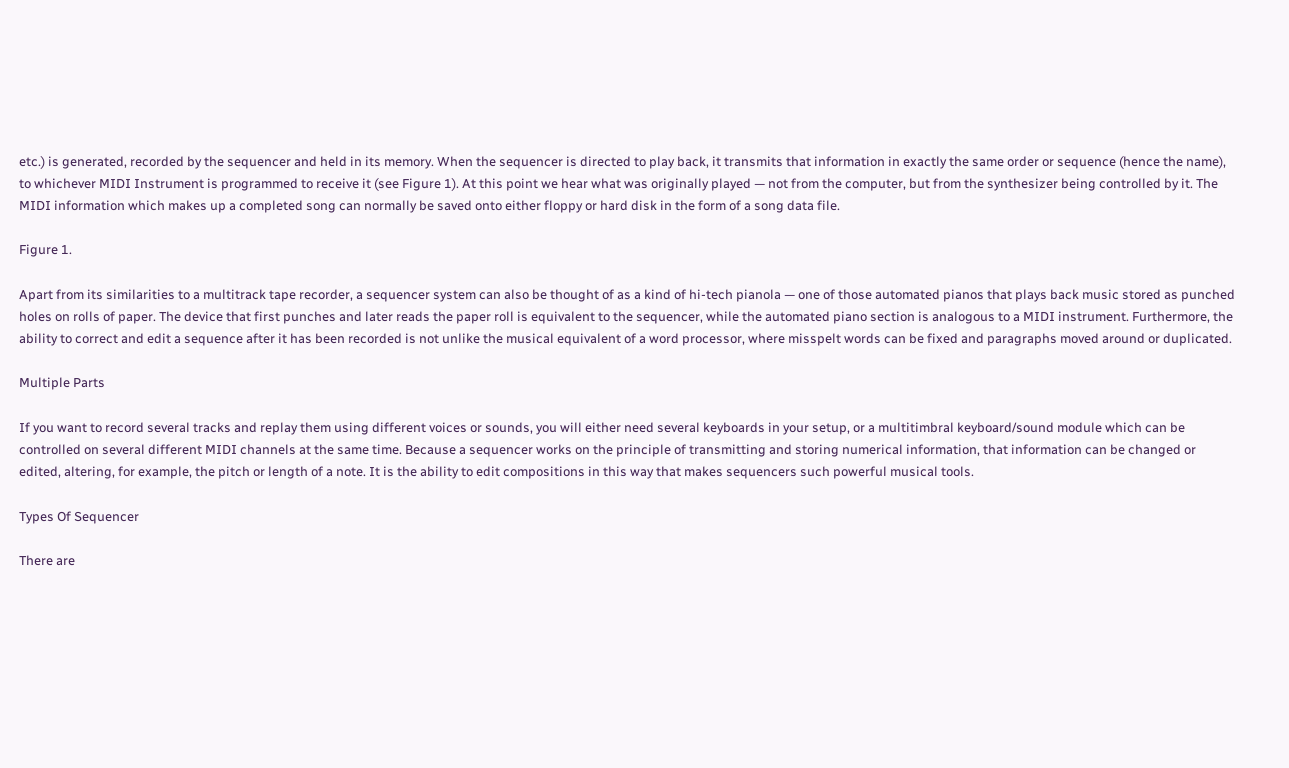etc.) is generated, recorded by the sequencer and held in its memory. When the sequencer is directed to play back, it transmits that information in exactly the same order or sequence (hence the name), to whichever MIDI Instrument is programmed to receive it (see Figure 1). At this point we hear what was originally played — not from the computer, but from the synthesizer being controlled by it. The MIDI information which makes up a completed song can normally be saved onto either floppy or hard disk in the form of a song data file.

Figure 1.

Apart from its similarities to a multitrack tape recorder, a sequencer system can also be thought of as a kind of hi-tech pianola — one of those automated pianos that plays back music stored as punched holes on rolls of paper. The device that first punches and later reads the paper roll is equivalent to the sequencer, while the automated piano section is analogous to a MIDI instrument. Furthermore, the ability to correct and edit a sequence after it has been recorded is not unlike the musical equivalent of a word processor, where misspelt words can be fixed and paragraphs moved around or duplicated.

Multiple Parts

If you want to record several tracks and replay them using different voices or sounds, you will either need several keyboards in your setup, or a multitimbral keyboard/sound module which can be controlled on several different MIDI channels at the same time. Because a sequencer works on the principle of transmitting and storing numerical information, that information can be changed or edited, altering, for example, the pitch or length of a note. It is the ability to edit compositions in this way that makes sequencers such powerful musical tools.

Types Of Sequencer

There are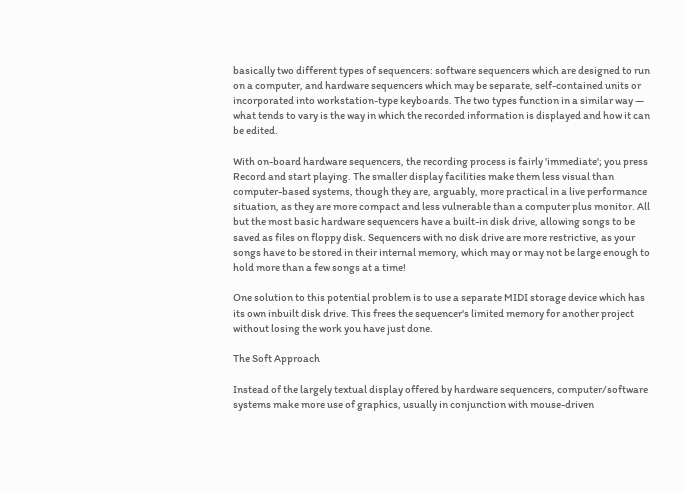basically two different types of sequencers: software sequencers which are designed to run on a computer, and hardware sequencers which may be separate, self-contained units or incorporated into workstation-type keyboards. The two types function in a similar way — what tends to vary is the way in which the recorded information is displayed and how it can be edited.

With on-board hardware sequencers, the recording process is fairly 'immediate'; you press Record and start playing. The smaller display facilities make them less visual than computer-based systems, though they are, arguably, more practical in a live performance situation, as they are more compact and less vulnerable than a computer plus monitor. All but the most basic hardware sequencers have a built-in disk drive, allowing songs to be saved as files on floppy disk. Sequencers with no disk drive are more restrictive, as your songs have to be stored in their internal memory, which may or may not be large enough to hold more than a few songs at a time!

One solution to this potential problem is to use a separate MIDI storage device which has its own inbuilt disk drive. This frees the sequencer's limited memory for another project without losing the work you have just done.

The Soft Approach

Instead of the largely textual display offered by hardware sequencers, computer/software systems make more use of graphics, usually in conjunction with mouse-driven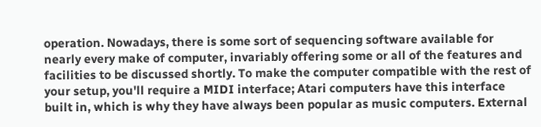operation. Nowadays, there is some sort of sequencing software available for nearly every make of computer, invariably offering some or all of the features and facilities to be discussed shortly. To make the computer compatible with the rest of your setup, you'll require a MIDI interface; Atari computers have this interface built in, which is why they have always been popular as music computers. External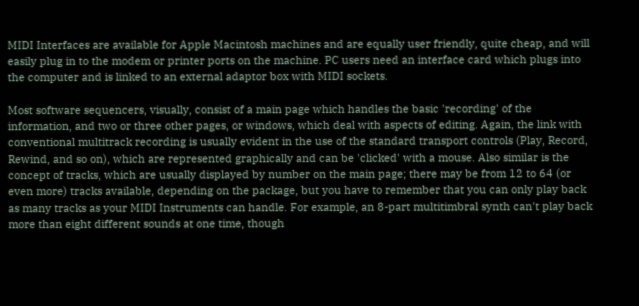MIDI Interfaces are available for Apple Macintosh machines and are equally user friendly, quite cheap, and will easily plug in to the modem or printer ports on the machine. PC users need an interface card which plugs into the computer and is linked to an external adaptor box with MIDI sockets.

Most software sequencers, visually, consist of a main page which handles the basic 'recording' of the information, and two or three other pages, or windows, which deal with aspects of editing. Again, the link with conventional multitrack recording is usually evident in the use of the standard transport controls (Play, Record, Rewind, and so on), which are represented graphically and can be 'clicked' with a mouse. Also similar is the concept of tracks, which are usually displayed by number on the main page; there may be from 12 to 64 (or even more) tracks available, depending on the package, but you have to remember that you can only play back as many tracks as your MIDI Instruments can handle. For example, an 8-part multitimbral synth can't play back more than eight different sounds at one time, though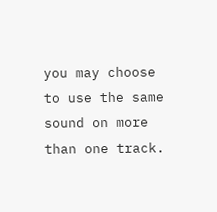you may choose to use the same sound on more than one track.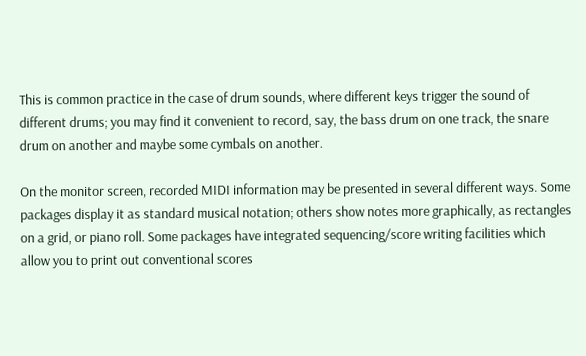This is common practice in the case of drum sounds, where different keys trigger the sound of different drums; you may find it convenient to record, say, the bass drum on one track, the snare drum on another and maybe some cymbals on another.

On the monitor screen, recorded MIDI information may be presented in several different ways. Some packages display it as standard musical notation; others show notes more graphically, as rectangles on a grid, or piano roll. Some packages have integrated sequencing/score writing facilities which allow you to print out conventional scores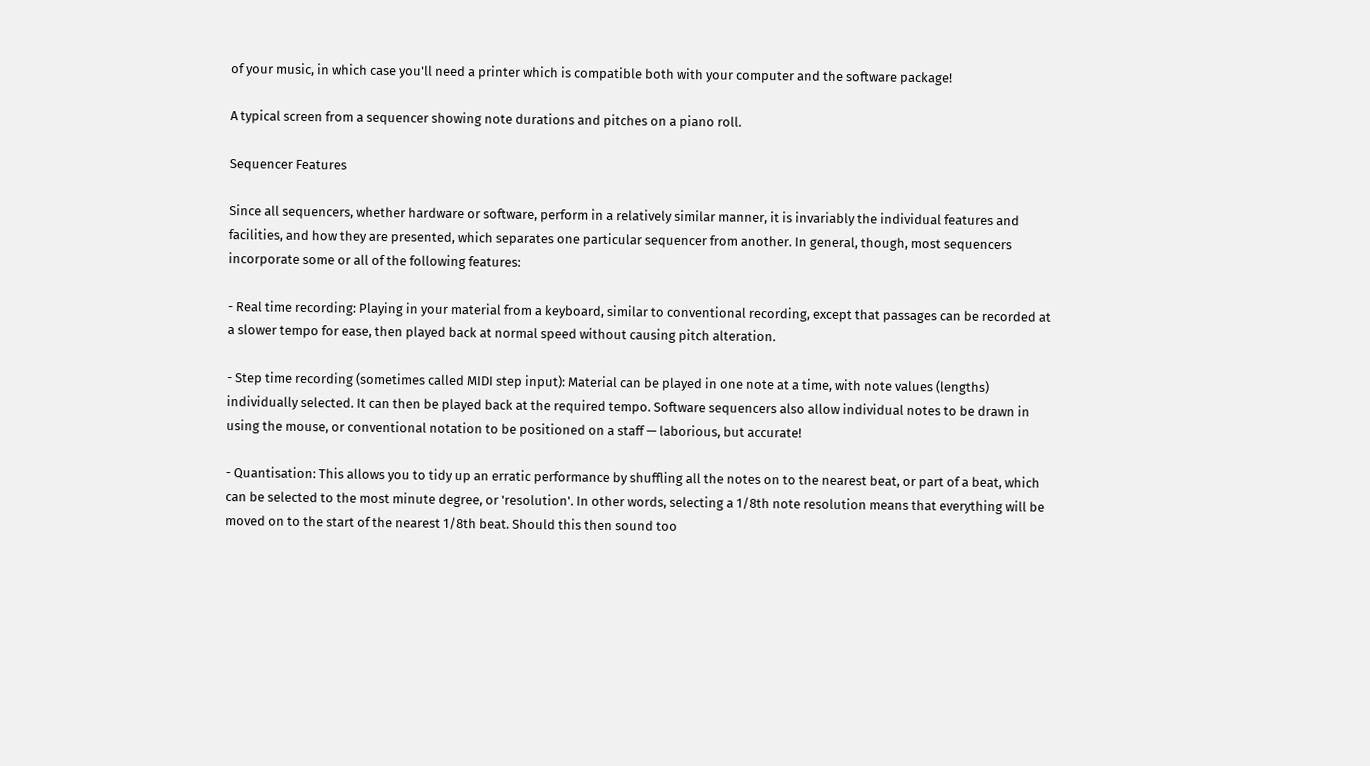of your music, in which case you'll need a printer which is compatible both with your computer and the software package!

A typical screen from a sequencer showing note durations and pitches on a piano roll.

Sequencer Features

Since all sequencers, whether hardware or software, perform in a relatively similar manner, it is invariably the individual features and facilities, and how they are presented, which separates one particular sequencer from another. In general, though, most sequencers incorporate some or all of the following features:

- Real time recording: Playing in your material from a keyboard, similar to conventional recording, except that passages can be recorded at a slower tempo for ease, then played back at normal speed without causing pitch alteration.

- Step time recording (sometimes called MIDI step input): Material can be played in one note at a time, with note values (lengths) individually selected. It can then be played back at the required tempo. Software sequencers also allow individual notes to be drawn in using the mouse, or conventional notation to be positioned on a staff — laborious, but accurate!

- Quantisation: This allows you to tidy up an erratic performance by shuffling all the notes on to the nearest beat, or part of a beat, which can be selected to the most minute degree, or 'resolution'. In other words, selecting a 1/8th note resolution means that everything will be moved on to the start of the nearest 1/8th beat. Should this then sound too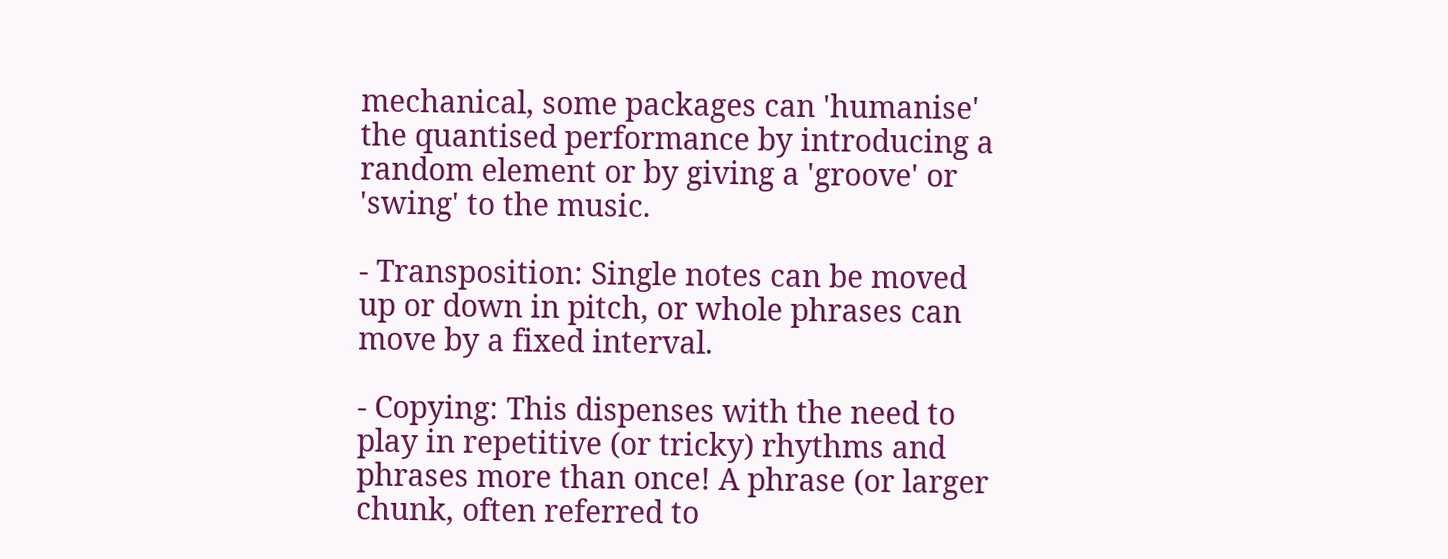mechanical, some packages can 'humanise' the quantised performance by introducing a random element or by giving a 'groove' or 'swing' to the music.

- Transposition: Single notes can be moved up or down in pitch, or whole phrases can move by a fixed interval.

- Copying: This dispenses with the need to play in repetitive (or tricky) rhythms and phrases more than once! A phrase (or larger chunk, often referred to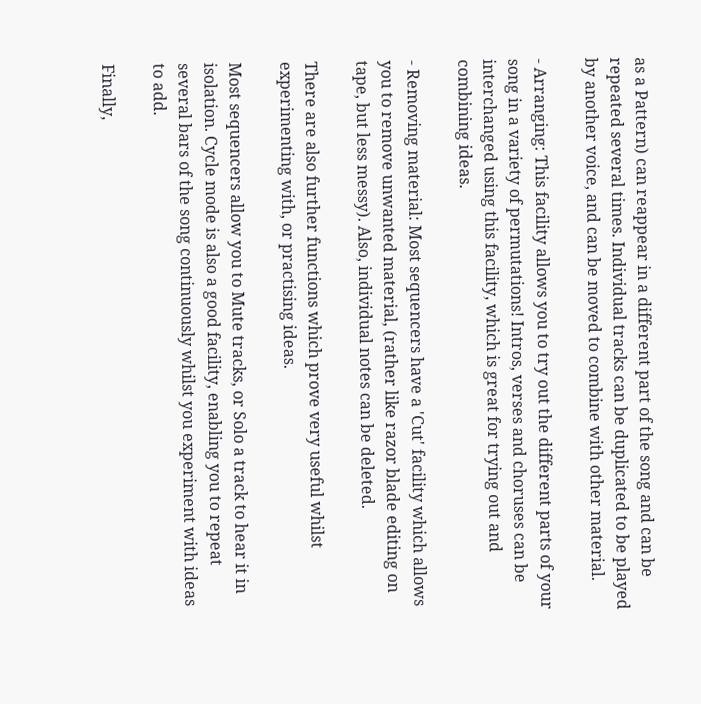as a Pattern) can reappear in a different part of the song and can be repeated several times. Individual tracks can be duplicated to be played by another voice, and can be moved to combine with other material.

- Arranging: This facility allows you to try out the different parts of your song in a variety of permutations! Intros, verses and choruses can be interchanged using this facility, which is great for trying out and combining ideas.

- Removing material: Most sequencers have a 'Cut' facility which allows you to remove unwanted material, (rather like razor blade editing on tape, but less messy). Also, individual notes can be deleted.

There are also further functions which prove very useful whilst experimenting with, or practising ideas.

Most sequencers allow you to Mute tracks, or Solo a track to hear it in isolation. Cycle mode is also a good facility, enabling you to repeat several bars of the song continuously whilst you experiment with ideas to add.

Finally,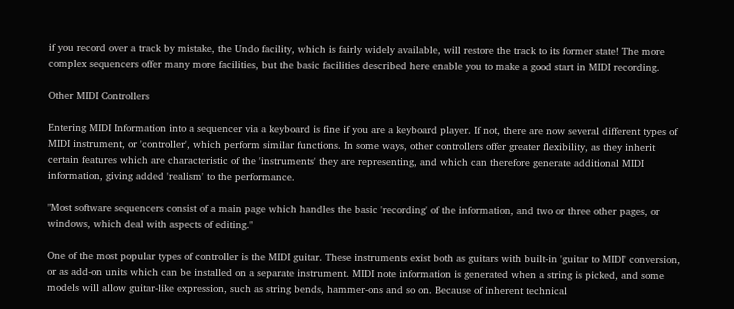if you record over a track by mistake, the Undo facility, which is fairly widely available, will restore the track to its former state! The more complex sequencers offer many more facilities, but the basic facilities described here enable you to make a good start in MIDI recording.

Other MIDI Controllers

Entering MIDI Information into a sequencer via a keyboard is fine if you are a keyboard player. If not, there are now several different types of MIDI instrument, or 'controller', which perform similar functions. In some ways, other controllers offer greater flexibility, as they inherit certain features which are characteristic of the 'instruments' they are representing, and which can therefore generate additional MIDI information, giving added 'realism' to the performance.

"Most software sequencers consist of a main page which handles the basic 'recording' of the information, and two or three other pages, or windows, which deal with aspects of editing."

One of the most popular types of controller is the MIDI guitar. These instruments exist both as guitars with built-in 'guitar to MIDI' conversion, or as add-on units which can be installed on a separate instrument. MIDI note information is generated when a string is picked, and some models will allow guitar-like expression, such as string bends, hammer-ons and so on. Because of inherent technical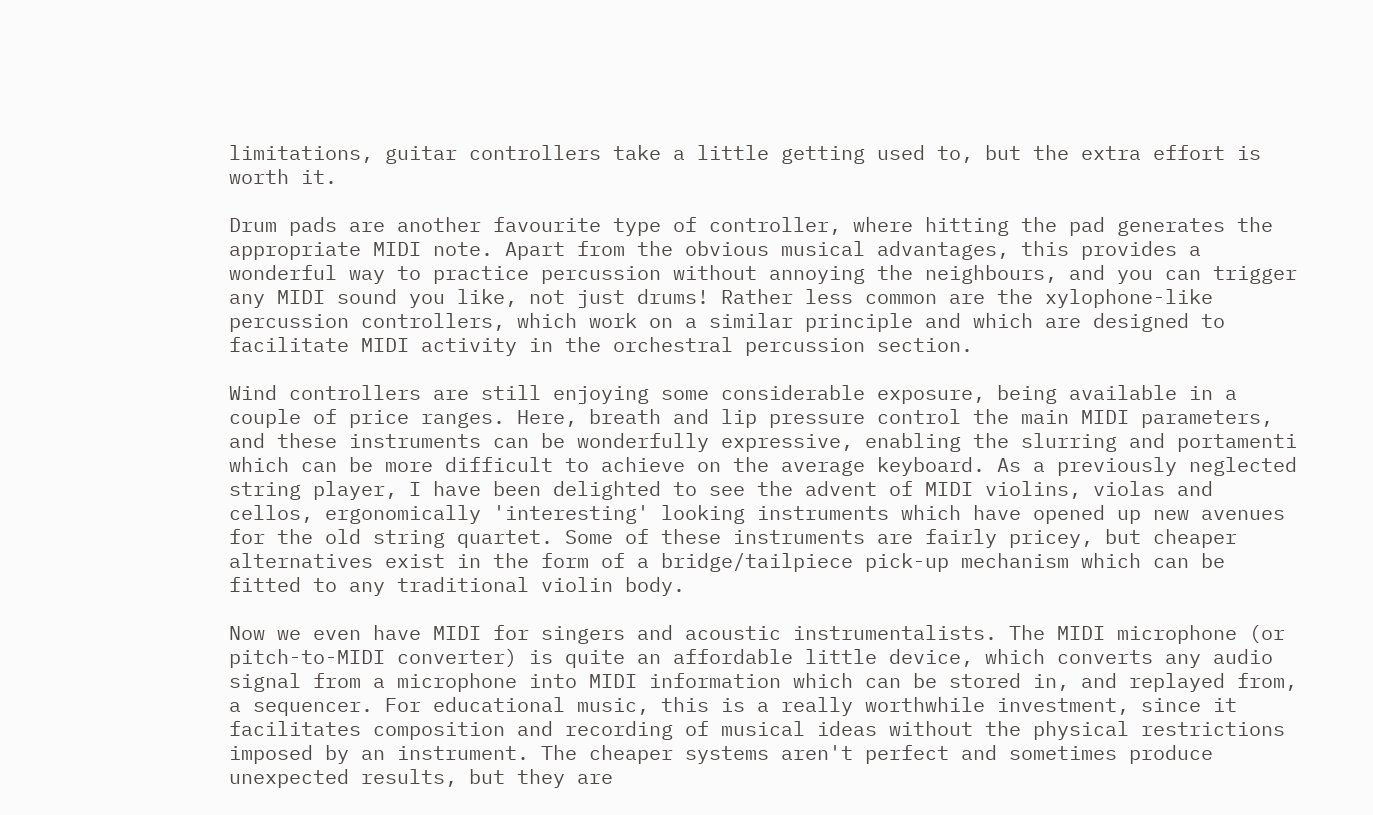limitations, guitar controllers take a little getting used to, but the extra effort is worth it.

Drum pads are another favourite type of controller, where hitting the pad generates the appropriate MIDI note. Apart from the obvious musical advantages, this provides a wonderful way to practice percussion without annoying the neighbours, and you can trigger any MIDI sound you like, not just drums! Rather less common are the xylophone-like percussion controllers, which work on a similar principle and which are designed to facilitate MIDI activity in the orchestral percussion section.

Wind controllers are still enjoying some considerable exposure, being available in a couple of price ranges. Here, breath and lip pressure control the main MIDI parameters, and these instruments can be wonderfully expressive, enabling the slurring and portamenti which can be more difficult to achieve on the average keyboard. As a previously neglected string player, I have been delighted to see the advent of MIDI violins, violas and cellos, ergonomically 'interesting' looking instruments which have opened up new avenues for the old string quartet. Some of these instruments are fairly pricey, but cheaper alternatives exist in the form of a bridge/tailpiece pick-up mechanism which can be fitted to any traditional violin body.

Now we even have MIDI for singers and acoustic instrumentalists. The MIDI microphone (or pitch-to-MIDI converter) is quite an affordable little device, which converts any audio signal from a microphone into MIDI information which can be stored in, and replayed from, a sequencer. For educational music, this is a really worthwhile investment, since it facilitates composition and recording of musical ideas without the physical restrictions imposed by an instrument. The cheaper systems aren't perfect and sometimes produce unexpected results, but they are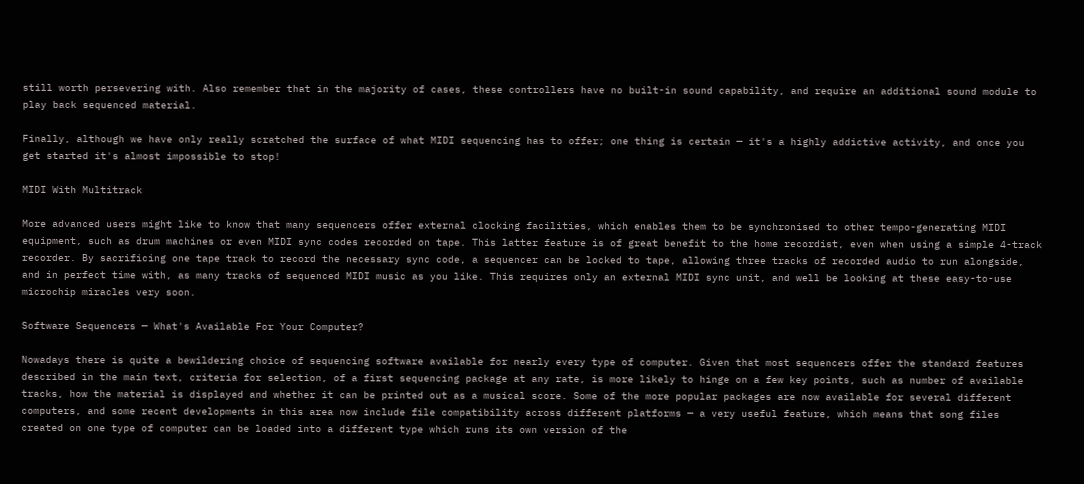still worth persevering with. Also remember that in the majority of cases, these controllers have no built-in sound capability, and require an additional sound module to play back sequenced material.

Finally, although we have only really scratched the surface of what MIDI sequencing has to offer; one thing is certain — it's a highly addictive activity, and once you get started it's almost impossible to stop!

MIDI With Multitrack

More advanced users might like to know that many sequencers offer external clocking facilities, which enables them to be synchronised to other tempo-generating MIDI equipment, such as drum machines or even MIDI sync codes recorded on tape. This latter feature is of great benefit to the home recordist, even when using a simple 4-track recorder. By sacrificing one tape track to record the necessary sync code, a sequencer can be locked to tape, allowing three tracks of recorded audio to run alongside, and in perfect time with, as many tracks of sequenced MIDI music as you like. This requires only an external MIDI sync unit, and well be looking at these easy-to-use microchip miracles very soon.

Software Sequencers — What's Available For Your Computer?

Nowadays there is quite a bewildering choice of sequencing software available for nearly every type of computer. Given that most sequencers offer the standard features described in the main text, criteria for selection, of a first sequencing package at any rate, is more likely to hinge on a few key points, such as number of available tracks, how the material is displayed and whether it can be printed out as a musical score. Some of the more popular packages are now available for several different computers, and some recent developments in this area now include file compatibility across different platforms — a very useful feature, which means that song files created on one type of computer can be loaded into a different type which runs its own version of the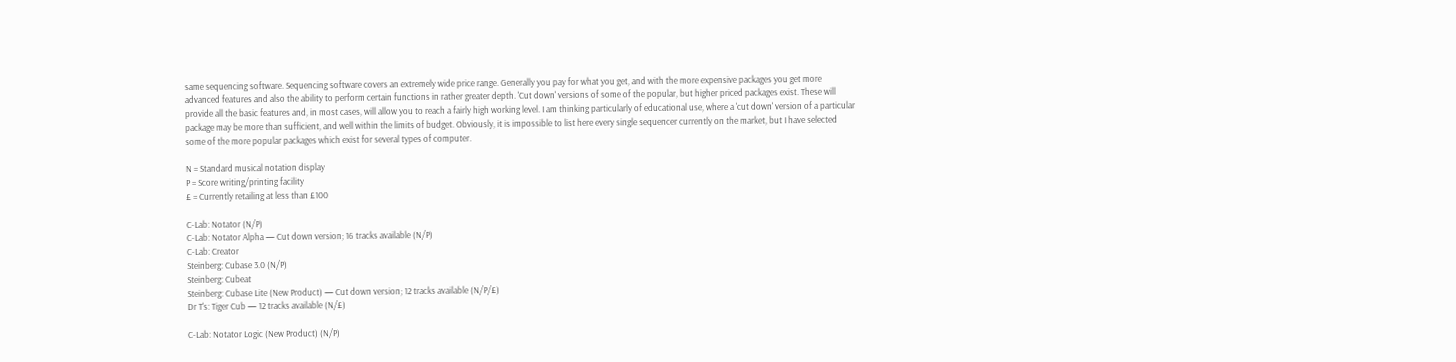same sequencing software. Sequencing software covers an extremely wide price range. Generally you pay for what you get, and with the more expensive packages you get more advanced features and also the ability to perform certain functions in rather greater depth. 'Cut down' versions of some of the popular, but higher priced packages exist. These will provide all the basic features and, in most cases, will allow you to reach a fairly high working level. I am thinking particularly of educational use, where a 'cut down' version of a particular package may be more than sufficient, and well within the limits of budget. Obviously, it is impossible to list here every single sequencer currently on the market, but I have selected some of the more popular packages which exist for several types of computer.

N = Standard musical notation display
P = Score writing/printing facility
£ = Currently retailing at less than £100

C-Lab: Notator (N/P)
C-Lab: Notator Alpha — Cut down version; 16 tracks available (N/P)
C-Lab: Creator
Steinberg: Cubase 3.0 (N/P)
Steinberg: Cubeat
Steinberg: Cubase Lite (New Product) — Cut down version; 12 tracks available (N/P/£)
Dr T's: Tiger Cub — 12 tracks available (N/£)

C-Lab: Notator Logic (New Product) (N/P)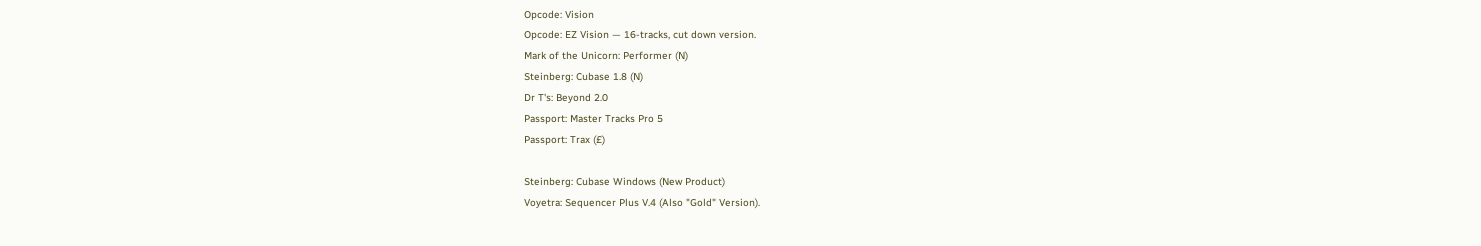Opcode: Vision
Opcode: EZ Vision — 16-tracks, cut down version.
Mark of the Unicorn: Performer (N)
Steinberg: Cubase 1.8 (N)
Dr T's: Beyond 2.0
Passport: Master Tracks Pro 5
Passport: Trax (£)

Steinberg: Cubase Windows (New Product)
Voyetra: Sequencer Plus V.4 (Also "Gold" Version).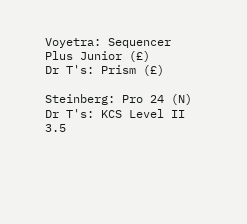Voyetra: Sequencer Plus Junior (£)
Dr T's: Prism (£)

Steinberg: Pro 24 (N)
Dr T's: KCS Level II 3.5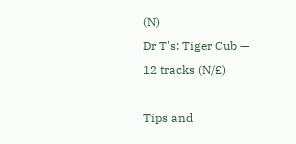(N)
Dr T's: Tiger Cub — 12 tracks (N/£)

Tips and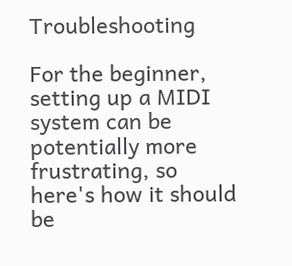Troubleshooting

For the beginner, setting up a MIDI system can be potentially more frustrating, so here's how it should be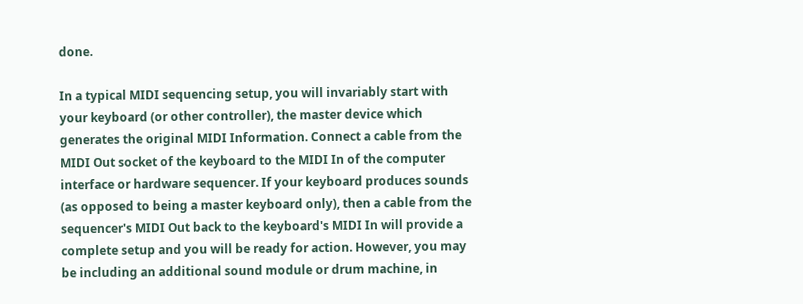done.

In a typical MIDI sequencing setup, you will invariably start with your keyboard (or other controller), the master device which generates the original MIDI Information. Connect a cable from the MIDI Out socket of the keyboard to the MIDI In of the computer interface or hardware sequencer. If your keyboard produces sounds (as opposed to being a master keyboard only), then a cable from the sequencer's MIDI Out back to the keyboard's MIDI In will provide a complete setup and you will be ready for action. However, you may be including an additional sound module or drum machine, in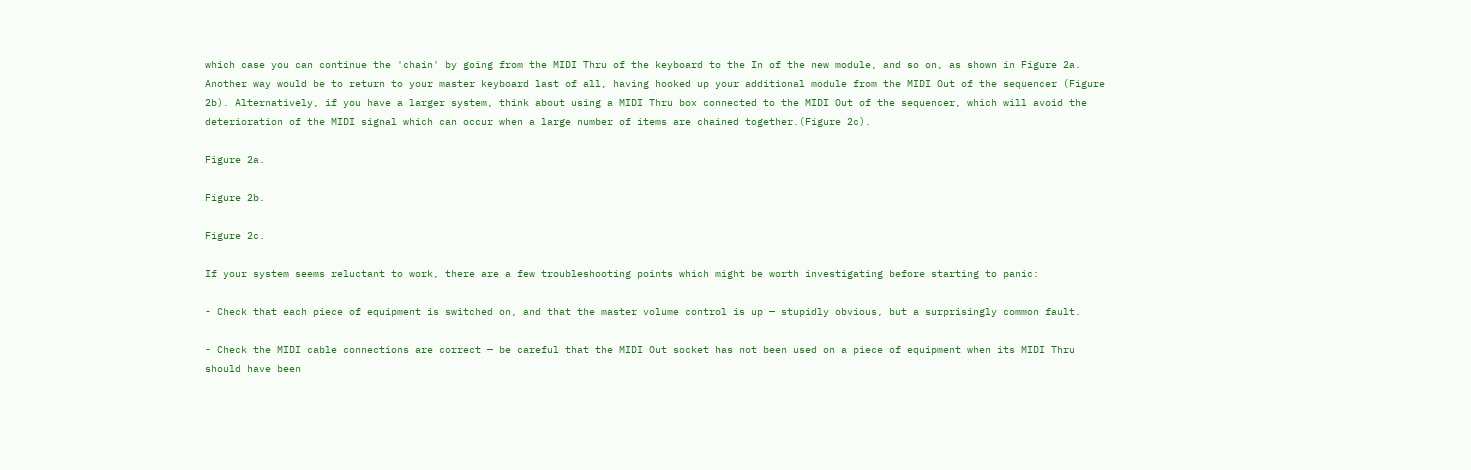which case you can continue the 'chain' by going from the MIDI Thru of the keyboard to the In of the new module, and so on, as shown in Figure 2a. Another way would be to return to your master keyboard last of all, having hooked up your additional module from the MIDI Out of the sequencer (Figure 2b). Alternatively, if you have a larger system, think about using a MIDI Thru box connected to the MIDI Out of the sequencer, which will avoid the deterioration of the MIDI signal which can occur when a large number of items are chained together.(Figure 2c).

Figure 2a.

Figure 2b.

Figure 2c.

If your system seems reluctant to work, there are a few troubleshooting points which might be worth investigating before starting to panic:

- Check that each piece of equipment is switched on, and that the master volume control is up — stupidly obvious, but a surprisingly common fault.

- Check the MIDI cable connections are correct — be careful that the MIDI Out socket has not been used on a piece of equipment when its MIDI Thru should have been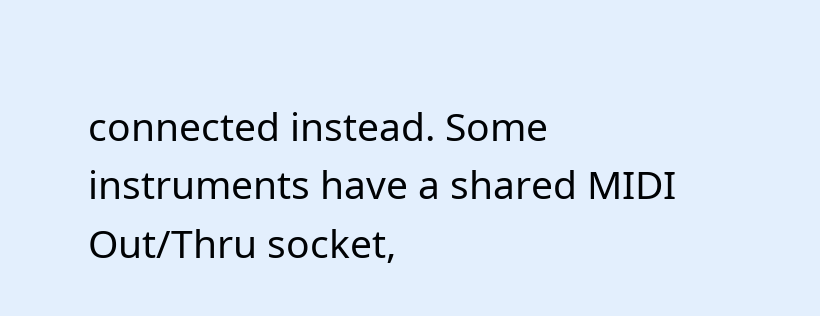connected instead. Some instruments have a shared MIDI Out/Thru socket,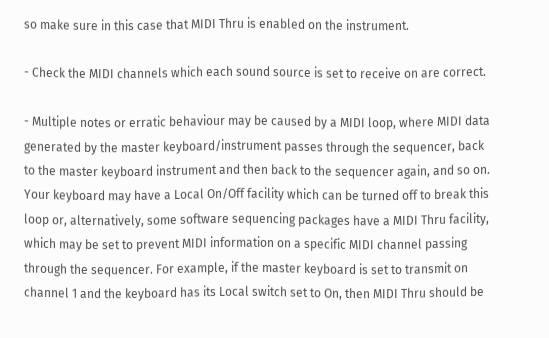so make sure in this case that MIDI Thru is enabled on the instrument.

- Check the MIDI channels which each sound source is set to receive on are correct.

- Multiple notes or erratic behaviour may be caused by a MIDI loop, where MIDI data generated by the master keyboard/instrument passes through the sequencer, back to the master keyboard instrument and then back to the sequencer again, and so on. Your keyboard may have a Local On/Off facility which can be turned off to break this loop or, alternatively, some software sequencing packages have a MIDI Thru facility, which may be set to prevent MIDI information on a specific MIDI channel passing through the sequencer. For example, if the master keyboard is set to transmit on channel 1 and the keyboard has its Local switch set to On, then MIDI Thru should be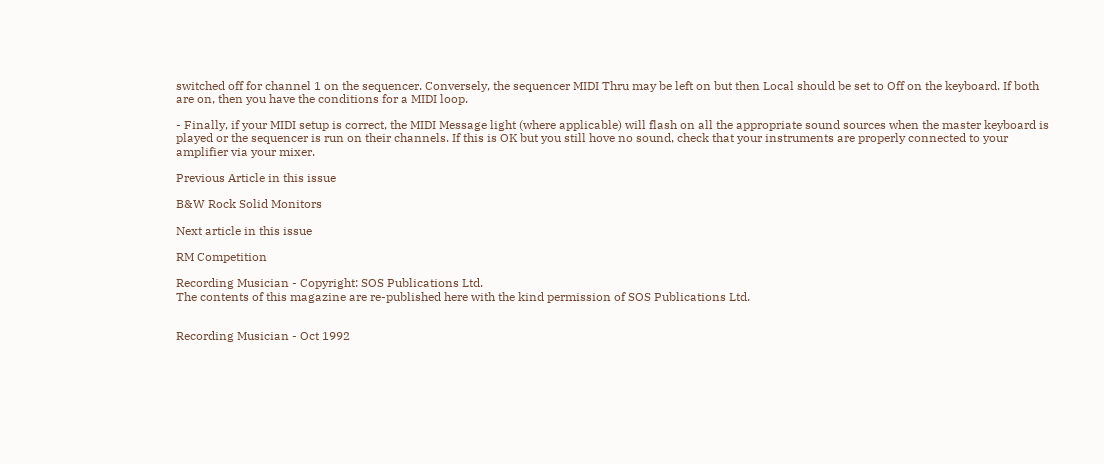switched off for channel 1 on the sequencer. Conversely, the sequencer MIDI Thru may be left on but then Local should be set to Off on the keyboard. If both are on, then you have the conditions for a MIDI loop.

- Finally, if your MIDI setup is correct, the MIDI Message light (where applicable) will flash on all the appropriate sound sources when the master keyboard is played or the sequencer is run on their channels. If this is OK but you still hove no sound, check that your instruments are properly connected to your amplifier via your mixer.

Previous Article in this issue

B&W Rock Solid Monitors

Next article in this issue

RM Competition

Recording Musician - Copyright: SOS Publications Ltd.
The contents of this magazine are re-published here with the kind permission of SOS Publications Ltd.


Recording Musician - Oct 1992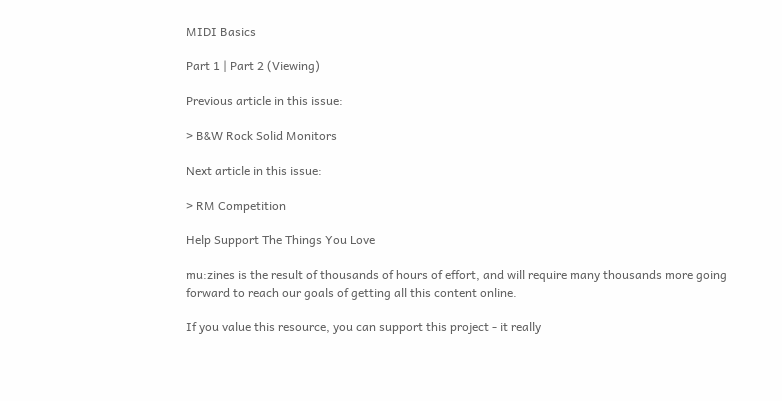MIDI Basics

Part 1 | Part 2 (Viewing)

Previous article in this issue:

> B&W Rock Solid Monitors

Next article in this issue:

> RM Competition

Help Support The Things You Love

mu:zines is the result of thousands of hours of effort, and will require many thousands more going forward to reach our goals of getting all this content online.

If you value this resource, you can support this project - it really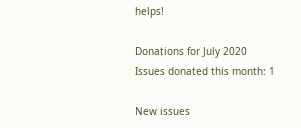helps!

Donations for July 2020
Issues donated this month: 1

New issues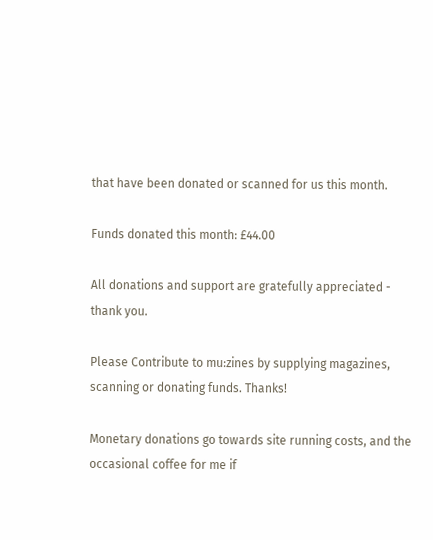that have been donated or scanned for us this month.

Funds donated this month: £44.00

All donations and support are gratefully appreciated - thank you.

Please Contribute to mu:zines by supplying magazines, scanning or donating funds. Thanks!

Monetary donations go towards site running costs, and the occasional coffee for me if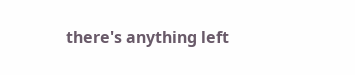there's anything left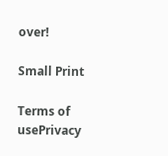over!

Small Print

Terms of usePrivacy